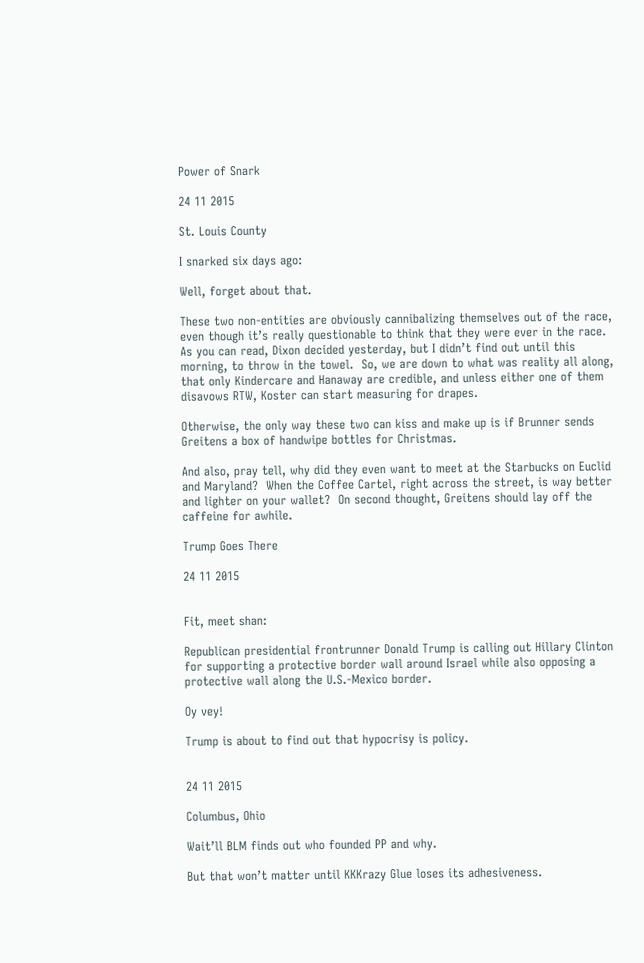Power of Snark

24 11 2015

St. Louis County

I snarked six days ago:

Well, forget about that.

These two non-entities are obviously cannibalizing themselves out of the race, even though it’s really questionable to think that they were ever in the race.  As you can read, Dixon decided yesterday, but I didn’t find out until this morning, to throw in the towel.  So, we are down to what was reality all along, that only Kindercare and Hanaway are credible, and unless either one of them disavows RTW, Koster can start measuring for drapes.

Otherwise, the only way these two can kiss and make up is if Brunner sends Greitens a box of handwipe bottles for Christmas.

And also, pray tell, why did they even want to meet at the Starbucks on Euclid and Maryland?  When the Coffee Cartel, right across the street, is way better and lighter on your wallet?  On second thought, Greitens should lay off the caffeine for awhile.

Trump Goes There

24 11 2015


Fit, meet shan:

Republican presidential frontrunner Donald Trump is calling out Hillary Clinton for supporting a protective border wall around Israel while also opposing a protective wall along the U.S.-Mexico border.

Oy vey!

Trump is about to find out that hypocrisy is policy.


24 11 2015

Columbus, Ohio

Wait’ll BLM finds out who founded PP and why.

But that won’t matter until KKKrazy Glue loses its adhesiveness.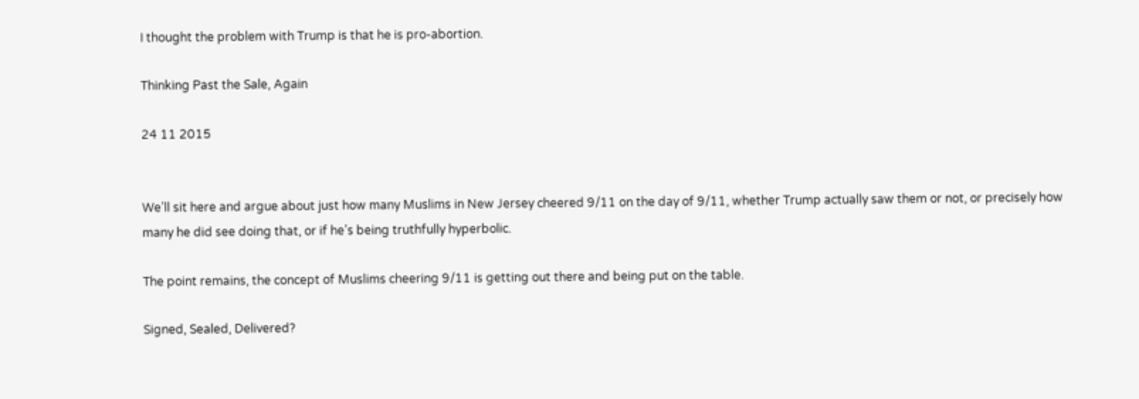I thought the problem with Trump is that he is pro-abortion.

Thinking Past the Sale, Again

24 11 2015


We’ll sit here and argue about just how many Muslims in New Jersey cheered 9/11 on the day of 9/11, whether Trump actually saw them or not, or precisely how many he did see doing that, or if he’s being truthfully hyperbolic.

The point remains, the concept of Muslims cheering 9/11 is getting out there and being put on the table.

Signed, Sealed, Delivered?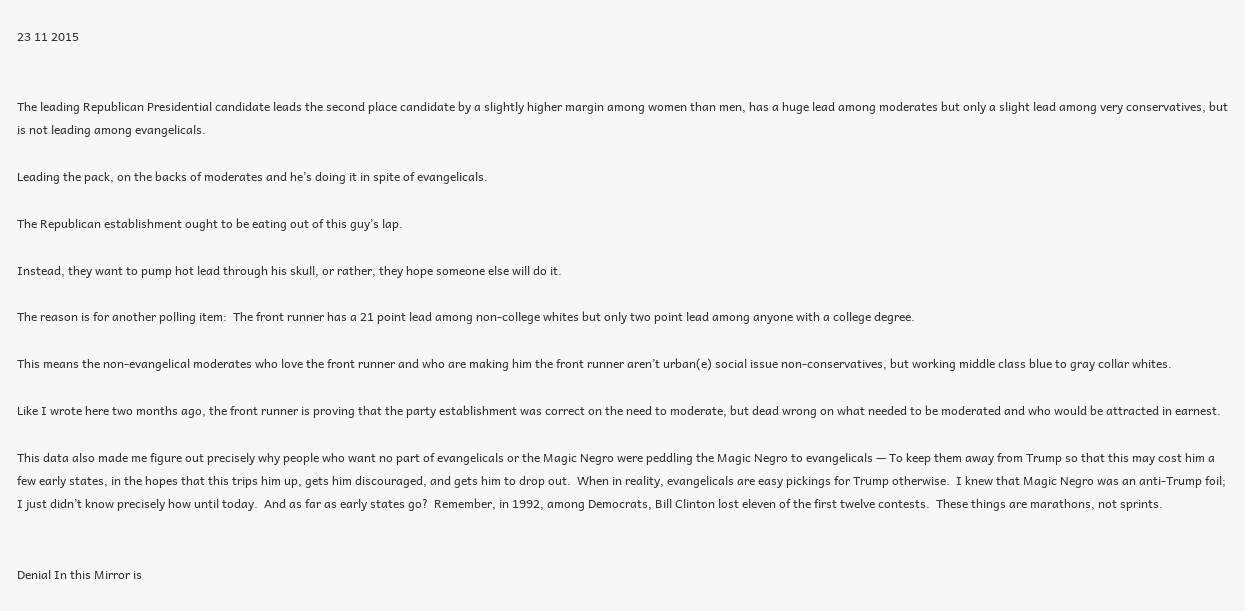23 11 2015


The leading Republican Presidential candidate leads the second place candidate by a slightly higher margin among women than men, has a huge lead among moderates but only a slight lead among very conservatives, but is not leading among evangelicals.

Leading the pack, on the backs of moderates and he’s doing it in spite of evangelicals.

The Republican establishment ought to be eating out of this guy’s lap.

Instead, they want to pump hot lead through his skull, or rather, they hope someone else will do it.

The reason is for another polling item:  The front runner has a 21 point lead among non-college whites but only two point lead among anyone with a college degree.

This means the non-evangelical moderates who love the front runner and who are making him the front runner aren’t urban(e) social issue non-conservatives, but working middle class blue to gray collar whites.

Like I wrote here two months ago, the front runner is proving that the party establishment was correct on the need to moderate, but dead wrong on what needed to be moderated and who would be attracted in earnest.

This data also made me figure out precisely why people who want no part of evangelicals or the Magic Negro were peddling the Magic Negro to evangelicals — To keep them away from Trump so that this may cost him a few early states, in the hopes that this trips him up, gets him discouraged, and gets him to drop out.  When in reality, evangelicals are easy pickings for Trump otherwise.  I knew that Magic Negro was an anti-Trump foil; I just didn’t know precisely how until today.  And as far as early states go?  Remember, in 1992, among Democrats, Bill Clinton lost eleven of the first twelve contests.  These things are marathons, not sprints.


Denial In this Mirror is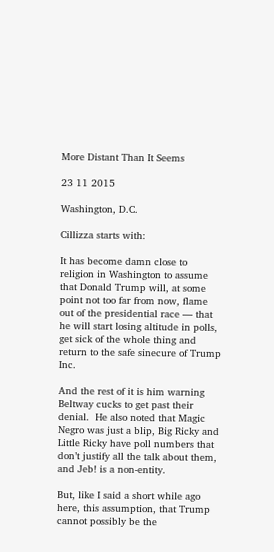More Distant Than It Seems

23 11 2015

Washington, D.C.

Cillizza starts with:

It has become damn close to religion in Washington to assume that Donald Trump will, at some point not too far from now, flame out of the presidential race — that he will start losing altitude in polls, get sick of the whole thing and return to the safe sinecure of Trump Inc.

And the rest of it is him warning Beltway cucks to get past their denial.  He also noted that Magic Negro was just a blip, Big Ricky and Little Ricky have poll numbers that don’t justify all the talk about them, and Jeb! is a non-entity.

But, like I said a short while ago here, this assumption, that Trump cannot possibly be the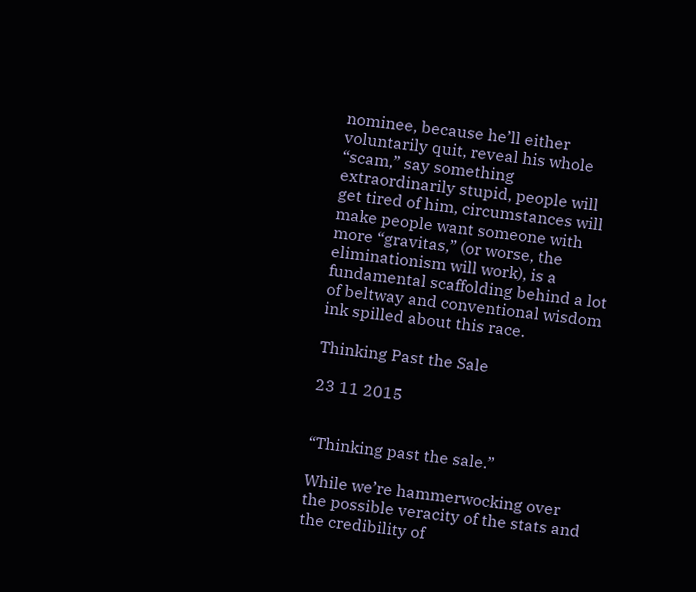nominee, because he’ll either voluntarily quit, reveal his whole “scam,” say something extraordinarily stupid, people will get tired of him, circumstances will make people want someone with more “gravitas,” (or worse, the eliminationism will work), is a fundamental scaffolding behind a lot of beltway and conventional wisdom ink spilled about this race.

Thinking Past the Sale

23 11 2015


“Thinking past the sale.”

While we’re hammerwocking over the possible veracity of the stats and the credibility of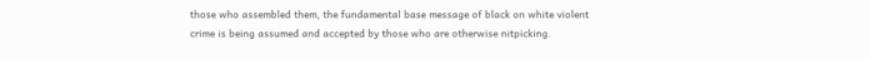those who assembled them, the fundamental base message of black on white violent crime is being assumed and accepted by those who are otherwise nitpicking.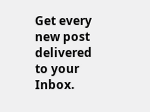Get every new post delivered to your Inbox.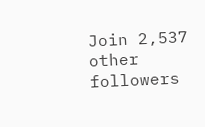Join 2,537 other followers